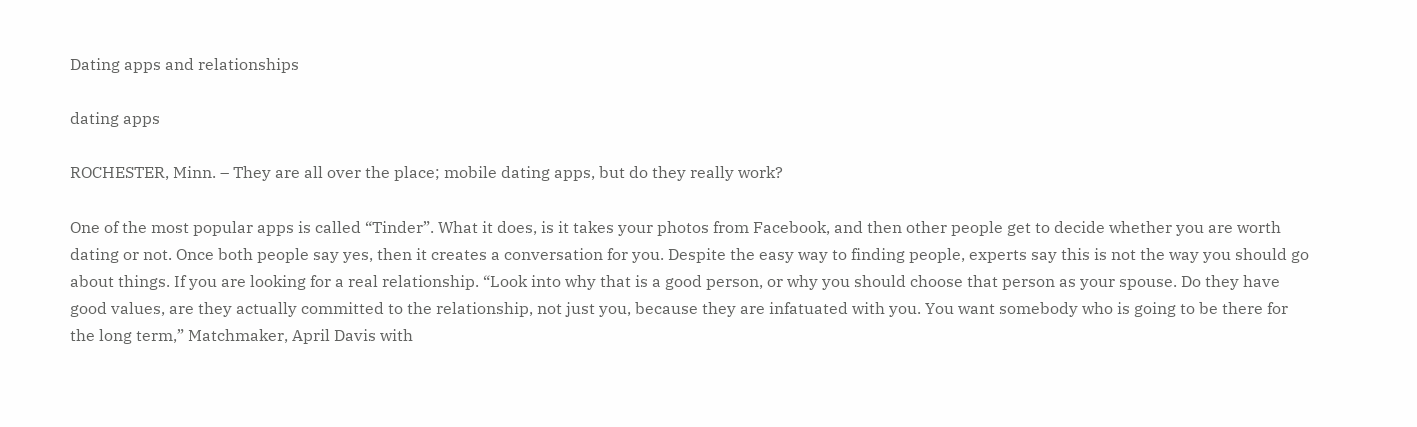Dating apps and relationships

dating apps

ROCHESTER, Minn. – They are all over the place; mobile dating apps, but do they really work?

One of the most popular apps is called “Tinder”. What it does, is it takes your photos from Facebook, and then other people get to decide whether you are worth dating or not. Once both people say yes, then it creates a conversation for you. Despite the easy way to finding people, experts say this is not the way you should go about things. If you are looking for a real relationship. “Look into why that is a good person, or why you should choose that person as your spouse. Do they have good values, are they actually committed to the relationship, not just you, because they are infatuated with you. You want somebody who is going to be there for the long term,” Matchmaker, April Davis with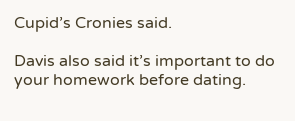Cupid’s Cronies said.

Davis also said it’s important to do your homework before dating.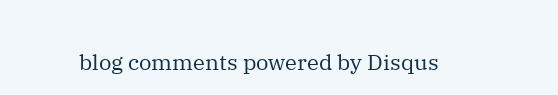blog comments powered by Disqus